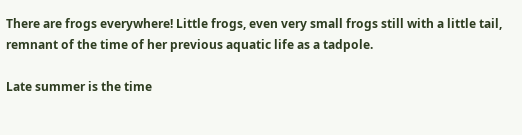There are frogs everywhere! Little frogs, even very small frogs still with a little tail, remnant of the time of her previous aquatic life as a tadpole.

Late summer is the time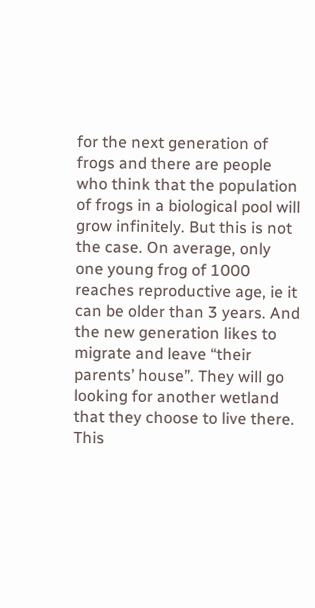for the next generation of frogs and there are people who think that the population of frogs in a biological pool will grow infinitely. But this is not the case. On average, only one young frog of 1000 reaches reproductive age, ie it can be older than 3 years. And the new generation likes to migrate and leave “their parents’ house”. They will go looking for another wetland that they choose to live there. This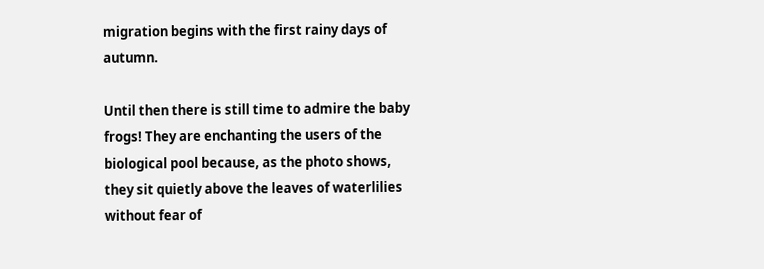migration begins with the first rainy days of autumn.

Until then there is still time to admire the baby frogs! They are enchanting the users of the biological pool because, as the photo shows, they sit quietly above the leaves of waterlilies without fear of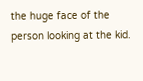the huge face of the person looking at the kid.